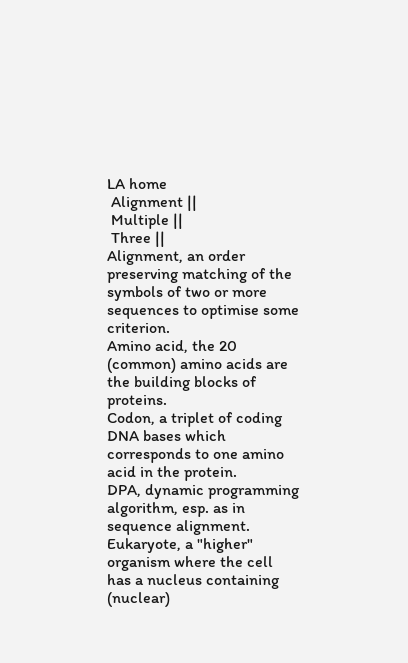LA home
 Alignment ||
 Multiple ||
 Three ||
Alignment, an order preserving matching of the symbols of two or more sequences to optimise some criterion.
Amino acid, the 20 (common) amino acids are the building blocks of proteins.
Codon, a triplet of coding DNA bases which corresponds to one amino acid in the protein.
DPA, dynamic programming algorithm, esp. as in sequence alignment.
Eukaryote, a "higher" organism where the cell has a nucleus containing (nuclear)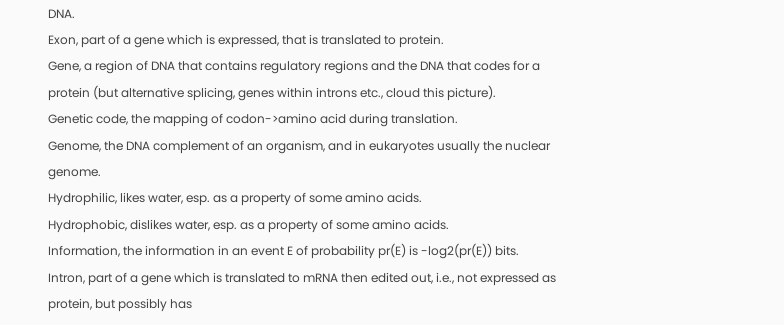DNA.
Exon, part of a gene which is expressed, that is translated to protein.
Gene, a region of DNA that contains regulatory regions and the DNA that codes for a protein (but alternative splicing, genes within introns etc., cloud this picture).
Genetic code, the mapping of codon->amino acid during translation.
Genome, the DNA complement of an organism, and in eukaryotes usually the nuclear genome.
Hydrophilic, likes water, esp. as a property of some amino acids.
Hydrophobic, dislikes water, esp. as a property of some amino acids.
Information, the information in an event E of probability pr(E) is -log2(pr(E)) bits.
Intron, part of a gene which is translated to mRNA then edited out, i.e., not expressed as protein, but possibly has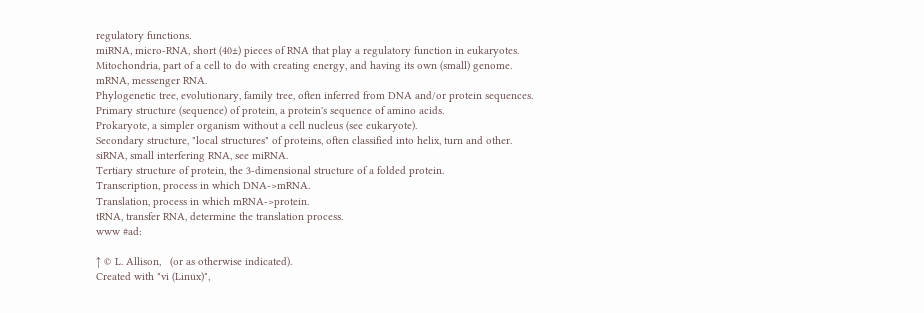regulatory functions.
miRNA, micro-RNA, short (40±) pieces of RNA that play a regulatory function in eukaryotes.
Mitochondria, part of a cell to do with creating energy, and having its own (small) genome.
mRNA, messenger RNA.
Phylogenetic tree, evolutionary, family tree, often inferred from DNA and/or protein sequences.
Primary structure (sequence) of protein, a protein's sequence of amino acids.
Prokaryote, a simpler organism without a cell nucleus (see eukaryote).
Secondary structure, "local structures" of proteins, often classified into helix, turn and other.
siRNA, small interfering RNA, see miRNA.
Tertiary structure of protein, the 3-dimensional structure of a folded protein.
Transcription, process in which DNA->mRNA.
Translation, process in which mRNA->protein.
tRNA, transfer RNA, determine the translation process.
www #ad:

↑ © L. Allison,   (or as otherwise indicated).
Created with "vi (Linux)",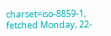charset=iso-8859-1,   fetched Monday, 22-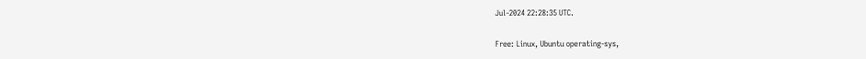Jul-2024 22:28:35 UTC.

Free: Linux, Ubuntu operating-sys,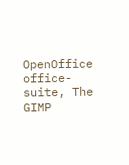OpenOffice office-suite, The GIMP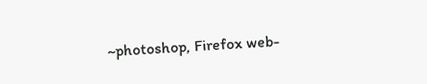~photoshop, Firefox web-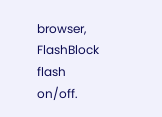browser, FlashBlock flash on/off.